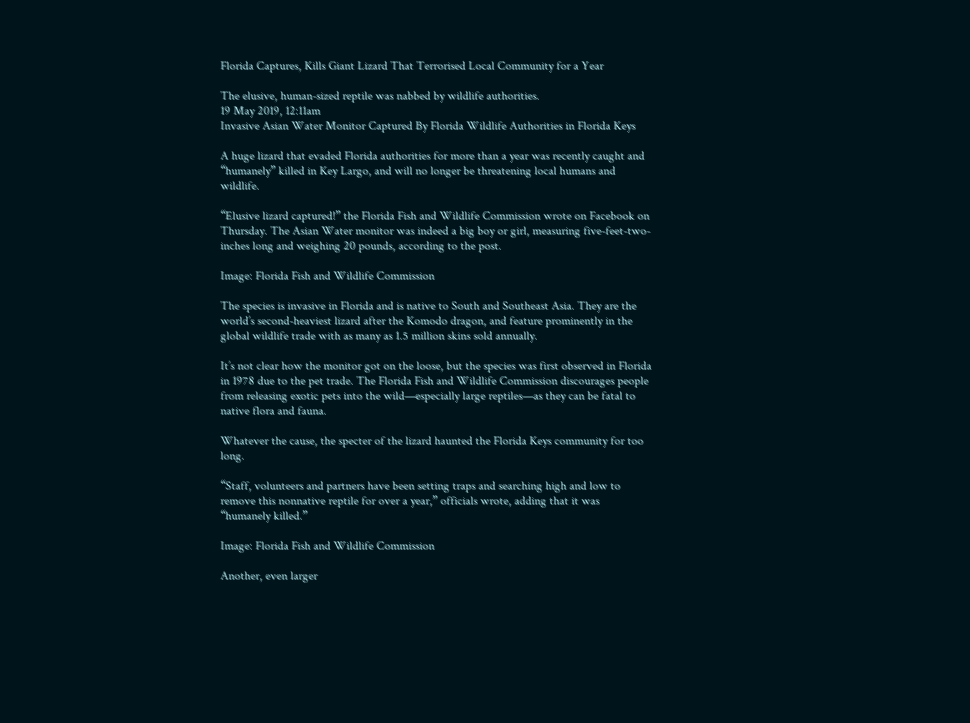Florida Captures, Kills Giant Lizard That Terrorised Local Community for a Year

The elusive, human-sized reptile was nabbed by wildlife authorities.
19 May 2019, 12:11am
Invasive Asian Water Monitor Captured By Florida Wildlife Authorities in Florida Keys

A huge lizard that evaded Florida authorities for more than a year was recently caught and “humanely” killed in Key Largo, and will no longer be threatening local humans and wildlife.

“Elusive lizard captured!” the Florida Fish and Wildlife Commission wrote on Facebook on Thursday. The Asian Water monitor was indeed a big boy or girl, measuring five-feet-two-inches long and weighing 20 pounds, according to the post.

Image: Florida Fish and Wildlife Commission

The species is invasive in Florida and is native to South and Southeast Asia. They are the world’s second-heaviest lizard after the Komodo dragon, and feature prominently in the global wildlife trade with as many as 1.5 million skins sold annually.

It’s not clear how the monitor got on the loose, but the species was first observed in Florida in 1978 due to the pet trade. The Florida Fish and Wildlife Commission discourages people from releasing exotic pets into the wild—especially large reptiles—as they can be fatal to native flora and fauna.

Whatever the cause, the specter of the lizard haunted the Florida Keys community for too long.

“Staff, volunteers and partners have been setting traps and searching high and low to remove this nonnative reptile for over a year,” officials wrote, adding that it was “humanely killed.”

Image: Florida Fish and Wildlife Commission

Another, even larger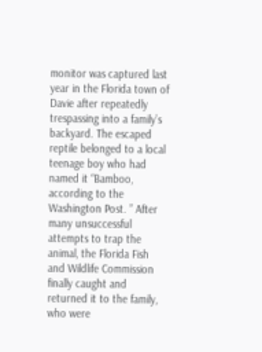monitor was captured last year in the Florida town of Davie after repeatedly trespassing into a family’s backyard. The escaped reptile belonged to a local teenage boy who had named it “Bamboo, according to the Washington Post. ” After many unsuccessful attempts to trap the animal, the Florida Fish and Wildlife Commission finally caught and returned it to the family, who were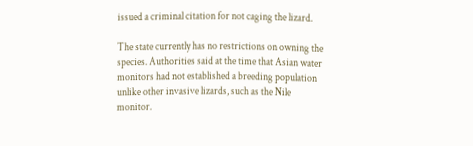issued a criminal citation for not caging the lizard.

The state currently has no restrictions on owning the species. Authorities said at the time that Asian water monitors had not established a breeding population unlike other invasive lizards, such as the Nile monitor.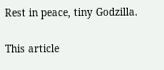Rest in peace, tiny Godzilla.

This article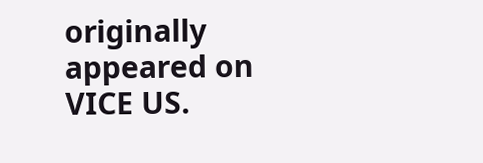originally appeared on VICE US.